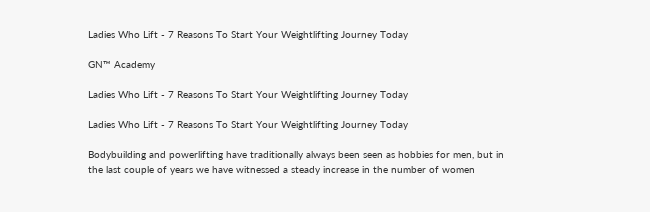Ladies Who Lift - 7 Reasons To Start Your Weightlifting Journey Today

GN™ Academy

Ladies Who Lift - 7 Reasons To Start Your Weightlifting Journey Today

Ladies Who Lift - 7 Reasons To Start Your Weightlifting Journey Today

Bodybuilding and powerlifting have traditionally always been seen as hobbies for men, but in the last couple of years we have witnessed a steady increase in the number of women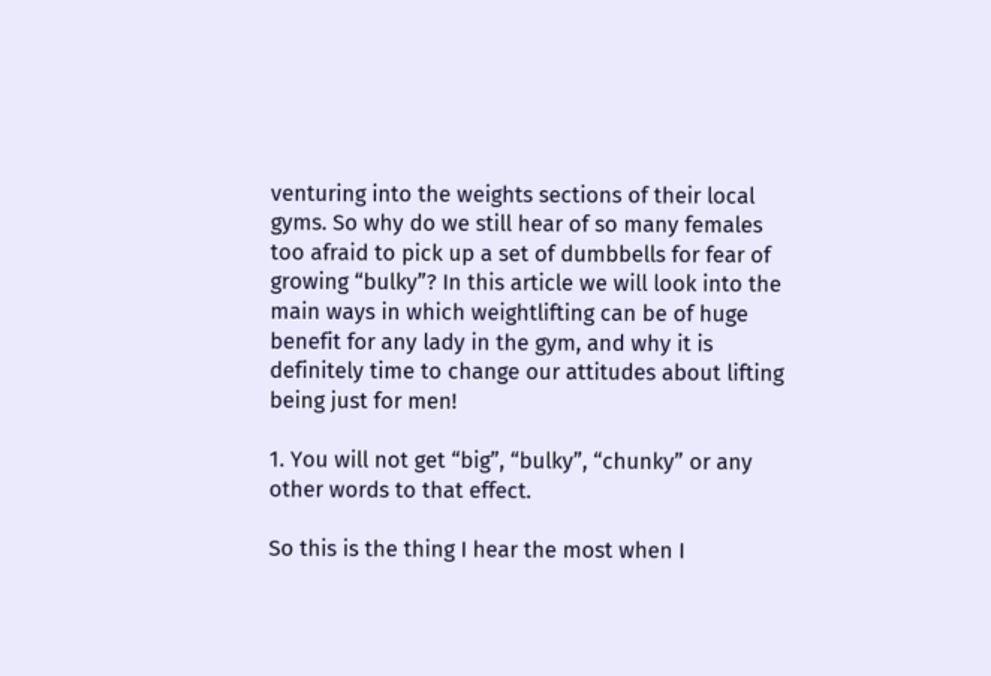venturing into the weights sections of their local gyms. So why do we still hear of so many females too afraid to pick up a set of dumbbells for fear of growing “bulky”? In this article we will look into the main ways in which weightlifting can be of huge benefit for any lady in the gym, and why it is definitely time to change our attitudes about lifting being just for men!

1. You will not get “big”, “bulky”, “chunky” or any other words to that effect.

So this is the thing I hear the most when I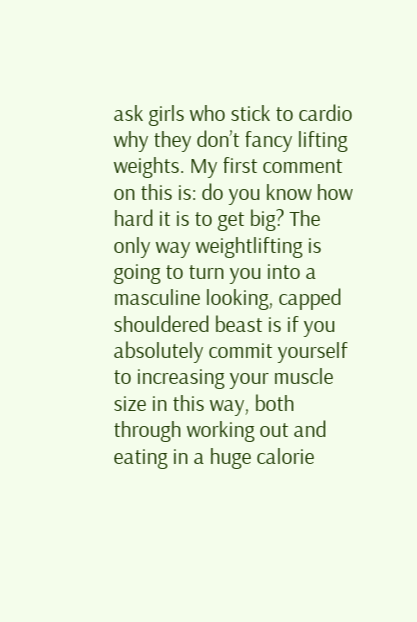ask girls who stick to cardio why they don’t fancy lifting weights. My first comment on this is: do you know how hard it is to get big? The only way weightlifting is going to turn you into a masculine looking, capped shouldered beast is if you absolutely commit yourself to increasing your muscle size in this way, both through working out and eating in a huge calorie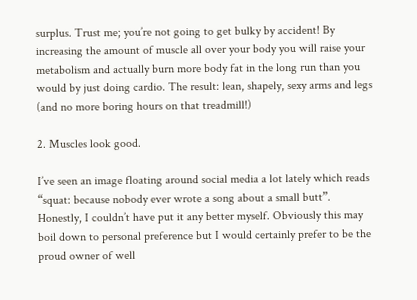surplus. Trust me; you’re not going to get bulky by accident! By increasing the amount of muscle all over your body you will raise your metabolism and actually burn more body fat in the long run than you would by just doing cardio. The result: lean, shapely, sexy arms and legs (and no more boring hours on that treadmill!)

2. Muscles look good.

I’ve seen an image floating around social media a lot lately which reads “squat: because nobody ever wrote a song about a small butt”. Honestly, I couldn’t have put it any better myself. Obviously this may boil down to personal preference but I would certainly prefer to be the proud owner of well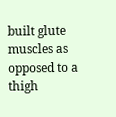built glute muscles as opposed to a thigh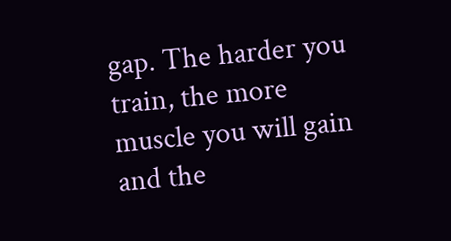gap. The harder you train, the more muscle you will gain and the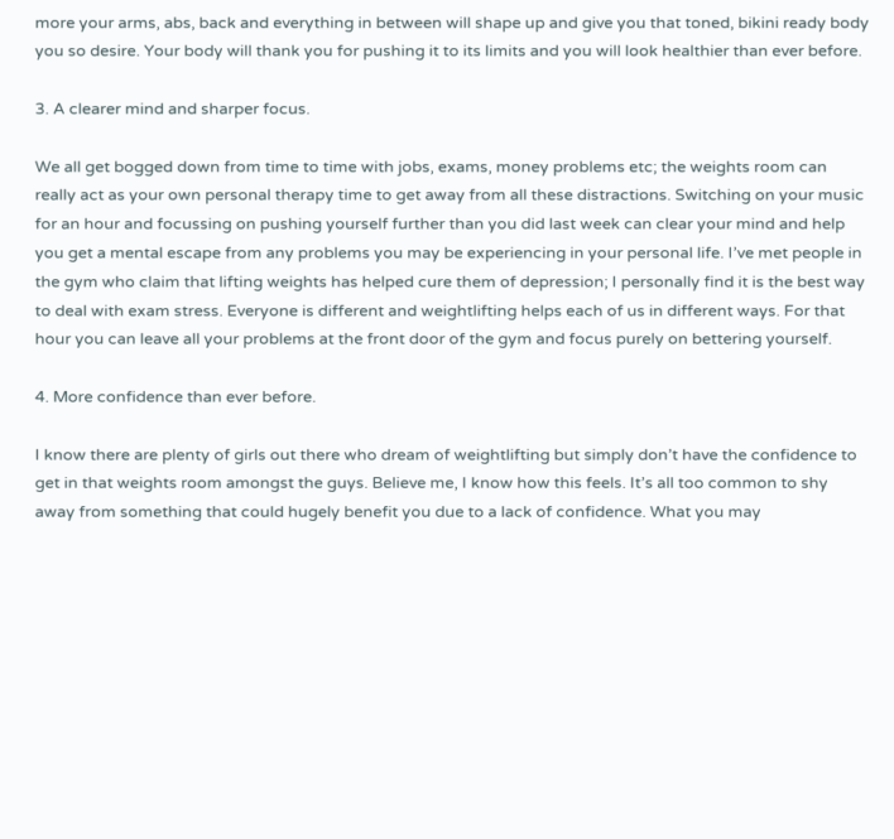more your arms, abs, back and everything in between will shape up and give you that toned, bikini ready body you so desire. Your body will thank you for pushing it to its limits and you will look healthier than ever before.

3. A clearer mind and sharper focus.

We all get bogged down from time to time with jobs, exams, money problems etc; the weights room can really act as your own personal therapy time to get away from all these distractions. Switching on your music for an hour and focussing on pushing yourself further than you did last week can clear your mind and help you get a mental escape from any problems you may be experiencing in your personal life. I’ve met people in the gym who claim that lifting weights has helped cure them of depression; I personally find it is the best way to deal with exam stress. Everyone is different and weightlifting helps each of us in different ways. For that hour you can leave all your problems at the front door of the gym and focus purely on bettering yourself.

4. More confidence than ever before.

I know there are plenty of girls out there who dream of weightlifting but simply don’t have the confidence to get in that weights room amongst the guys. Believe me, I know how this feels. It’s all too common to shy away from something that could hugely benefit you due to a lack of confidence. What you may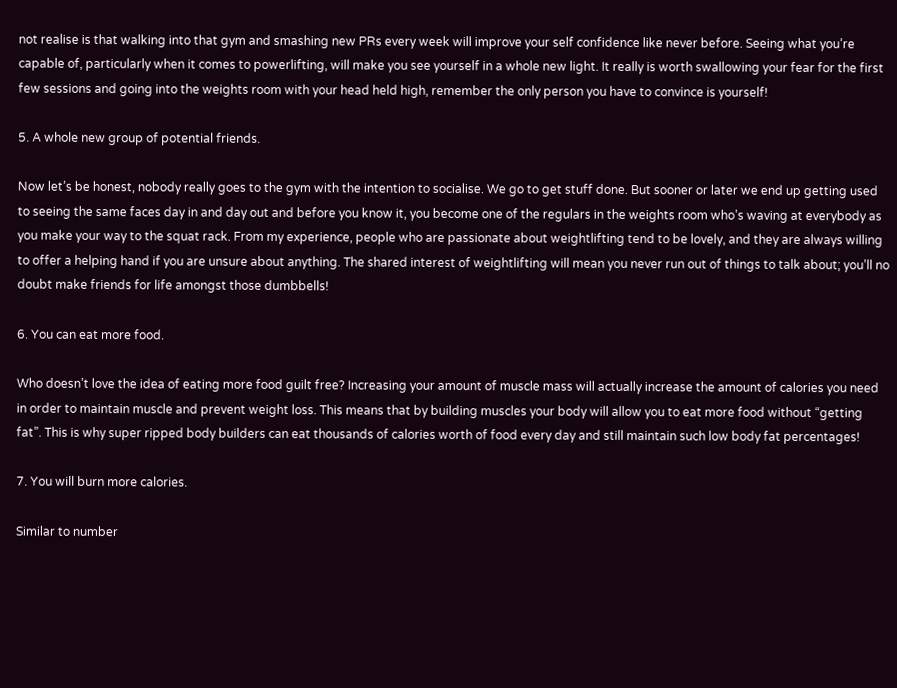not realise is that walking into that gym and smashing new PRs every week will improve your self confidence like never before. Seeing what you’re capable of, particularly when it comes to powerlifting, will make you see yourself in a whole new light. It really is worth swallowing your fear for the first few sessions and going into the weights room with your head held high, remember the only person you have to convince is yourself!

5. A whole new group of potential friends.

Now let’s be honest, nobody really goes to the gym with the intention to socialise. We go to get stuff done. But sooner or later we end up getting used to seeing the same faces day in and day out and before you know it, you become one of the regulars in the weights room who’s waving at everybody as you make your way to the squat rack. From my experience, people who are passionate about weightlifting tend to be lovely, and they are always willing to offer a helping hand if you are unsure about anything. The shared interest of weightlifting will mean you never run out of things to talk about; you’ll no doubt make friends for life amongst those dumbbells!

6. You can eat more food.

Who doesn’t love the idea of eating more food guilt free? Increasing your amount of muscle mass will actually increase the amount of calories you need in order to maintain muscle and prevent weight loss. This means that by building muscles your body will allow you to eat more food without “getting fat”. This is why super ripped body builders can eat thousands of calories worth of food every day and still maintain such low body fat percentages!

7. You will burn more calories.

Similar to number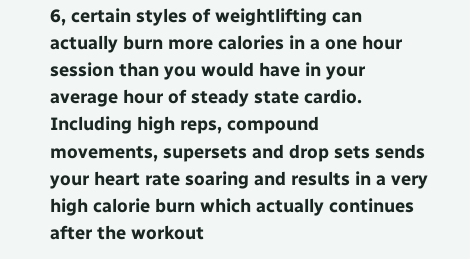6, certain styles of weightlifting can actually burn more calories in a one hour session than you would have in your average hour of steady state cardio. Including high reps, compound movements, supersets and drop sets sends your heart rate soaring and results in a very high calorie burn which actually continues after the workout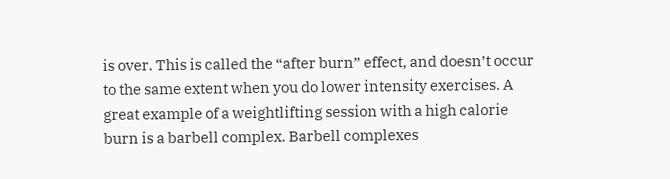is over. This is called the “after burn” effect, and doesn’t occur to the same extent when you do lower intensity exercises. A great example of a weightlifting session with a high calorie burn is a barbell complex. Barbell complexes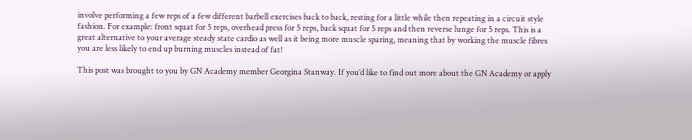involve performing a few reps of a few different barbell exercises back to back, resting for a little while then repeating in a circuit style fashion. For example: front squat for 5 reps, overhead press for 5 reps, back squat for 5 reps and then reverse lunge for 5 reps. This is a great alternative to your average steady state cardio as well as it being more muscle sparing, meaning that by working the muscle fibres you are less likely to end up burning muscles instead of fat!

This post was brought to you by GN Academy member Georgina Stanway. If you’d like to find out more about the GN Academy or apply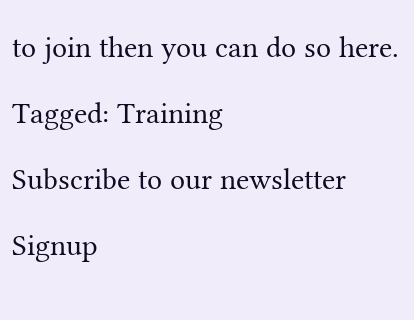to join then you can do so here.

Tagged: Training

Subscribe to our newsletter

Signup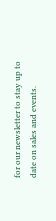for our newsletter to stay up to date on sales and events.